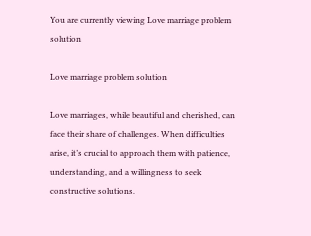You are currently viewing Love marriage problem solution

Love marriage problem solution

Love marriages, while beautiful and cherished, can face their share of challenges. When difficulties arise, it’s crucial to approach them with patience, understanding, and a willingness to seek constructive solutions.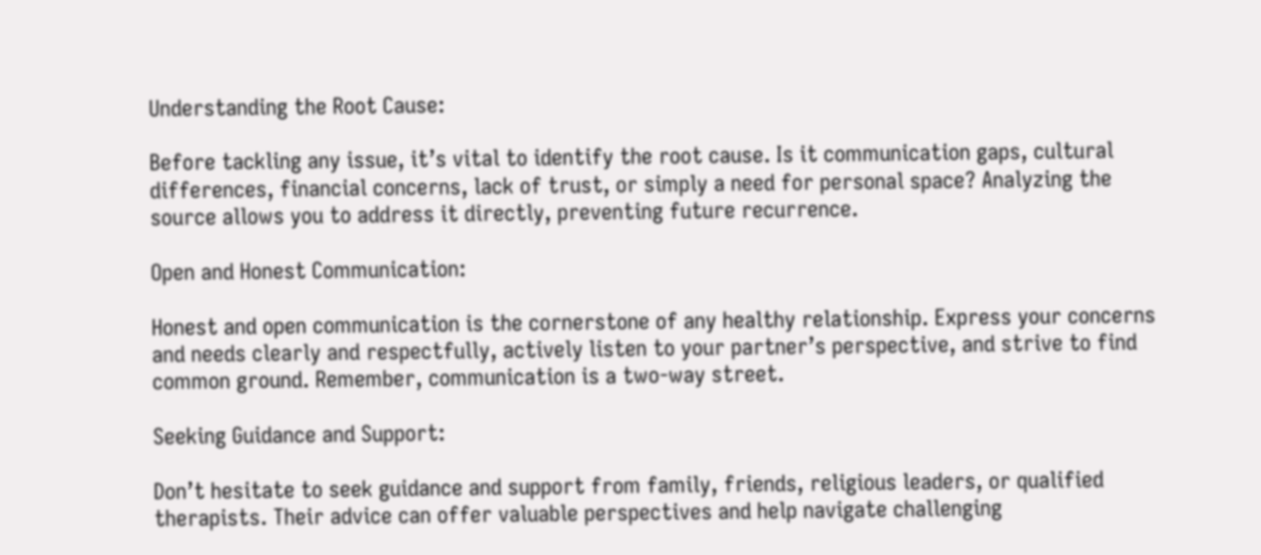Understanding the Root Cause:

Before tackling any issue, it’s vital to identify the root cause. Is it communication gaps, cultural differences, financial concerns, lack of trust, or simply a need for personal space? Analyzing the source allows you to address it directly, preventing future recurrence.

Open and Honest Communication:

Honest and open communication is the cornerstone of any healthy relationship. Express your concerns and needs clearly and respectfully, actively listen to your partner’s perspective, and strive to find common ground. Remember, communication is a two-way street.

Seeking Guidance and Support:

Don’t hesitate to seek guidance and support from family, friends, religious leaders, or qualified therapists. Their advice can offer valuable perspectives and help navigate challenging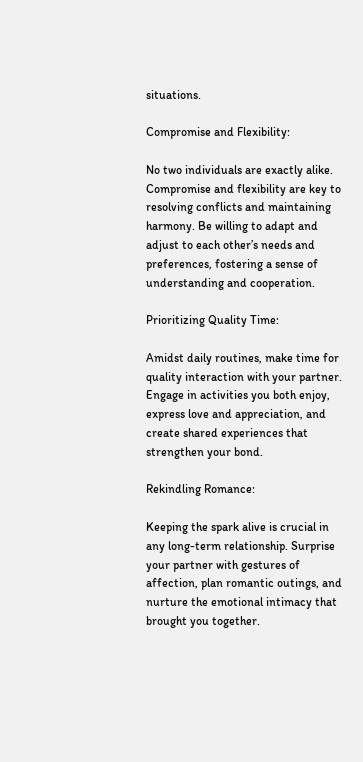situations.

Compromise and Flexibility:

No two individuals are exactly alike. Compromise and flexibility are key to resolving conflicts and maintaining harmony. Be willing to adapt and adjust to each other’s needs and preferences, fostering a sense of understanding and cooperation.

Prioritizing Quality Time:

Amidst daily routines, make time for quality interaction with your partner. Engage in activities you both enjoy, express love and appreciation, and create shared experiences that strengthen your bond.

Rekindling Romance:

Keeping the spark alive is crucial in any long-term relationship. Surprise your partner with gestures of affection, plan romantic outings, and nurture the emotional intimacy that brought you together.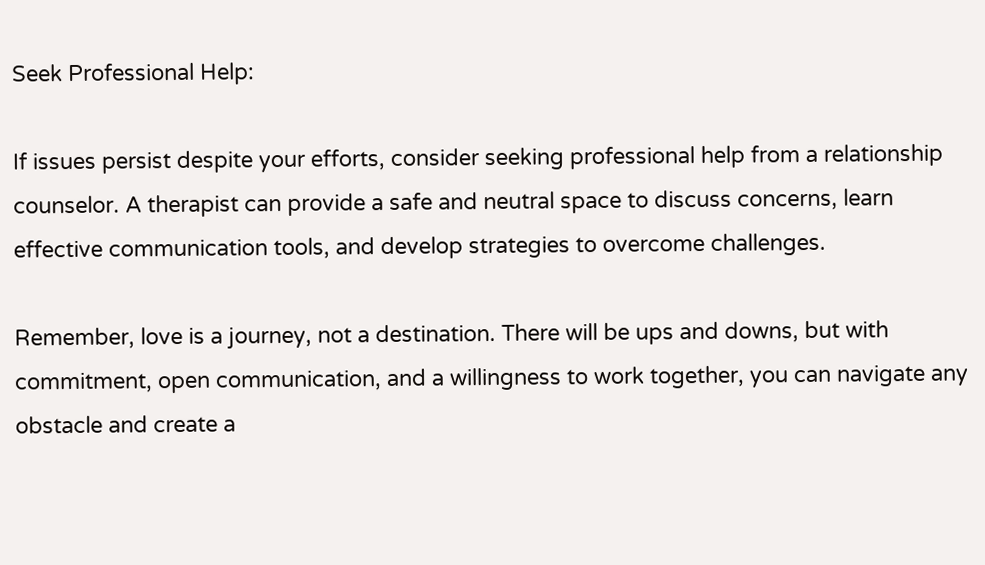Seek Professional Help:

If issues persist despite your efforts, consider seeking professional help from a relationship counselor. A therapist can provide a safe and neutral space to discuss concerns, learn effective communication tools, and develop strategies to overcome challenges.

Remember, love is a journey, not a destination. There will be ups and downs, but with commitment, open communication, and a willingness to work together, you can navigate any obstacle and create a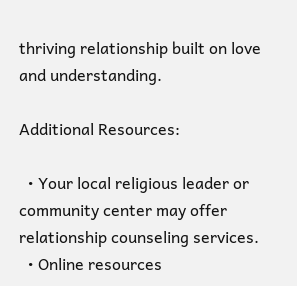thriving relationship built on love and understanding.

Additional Resources:

  • Your local religious leader or community center may offer relationship counseling services.
  • Online resources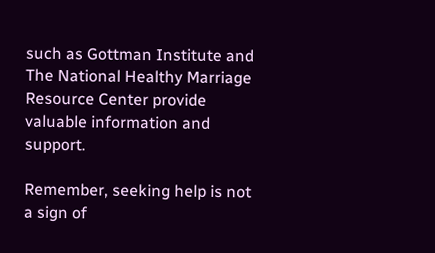such as Gottman Institute and The National Healthy Marriage Resource Center provide valuable information and support.

Remember, seeking help is not a sign of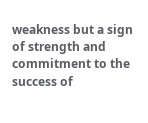weakness but a sign of strength and commitment to the success of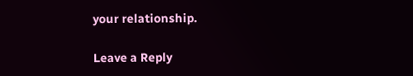your relationship.

Leave a Reply